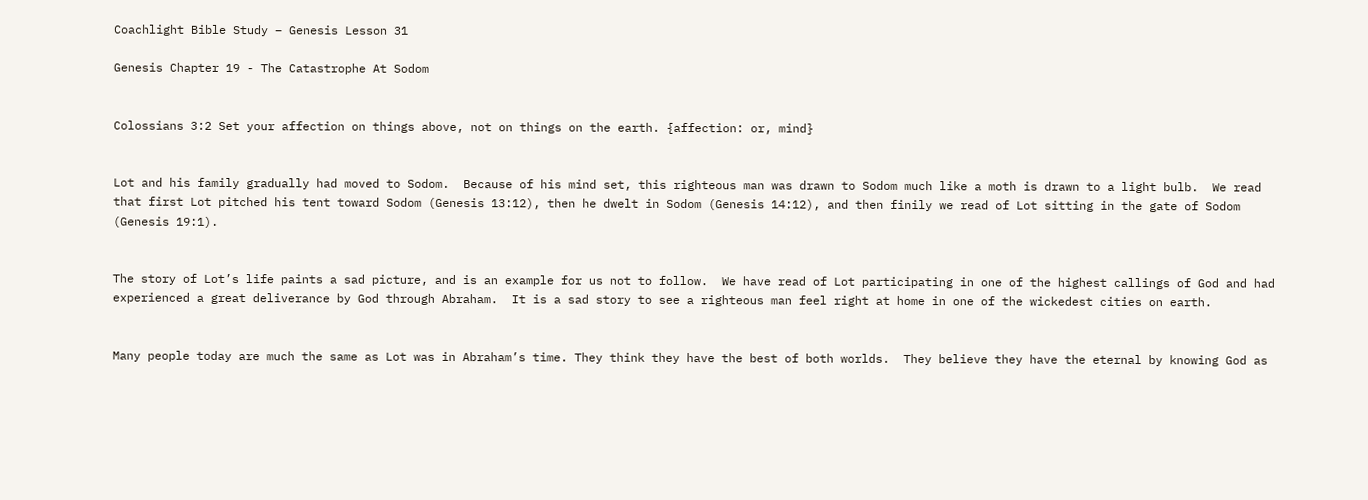Coachlight Bible Study – Genesis Lesson 31

Genesis Chapter 19 - The Catastrophe At Sodom


Colossians 3:2 Set your affection on things above, not on things on the earth. {affection: or, mind}


Lot and his family gradually had moved to Sodom.  Because of his mind set, this righteous man was drawn to Sodom much like a moth is drawn to a light bulb.  We read that first Lot pitched his tent toward Sodom (Genesis 13:12), then he dwelt in Sodom (Genesis 14:12), and then finily we read of Lot sitting in the gate of Sodom (Genesis 19:1).


The story of Lot’s life paints a sad picture, and is an example for us not to follow.  We have read of Lot participating in one of the highest callings of God and had experienced a great deliverance by God through Abraham.  It is a sad story to see a righteous man feel right at home in one of the wickedest cities on earth.


Many people today are much the same as Lot was in Abraham’s time. They think they have the best of both worlds.  They believe they have the eternal by knowing God as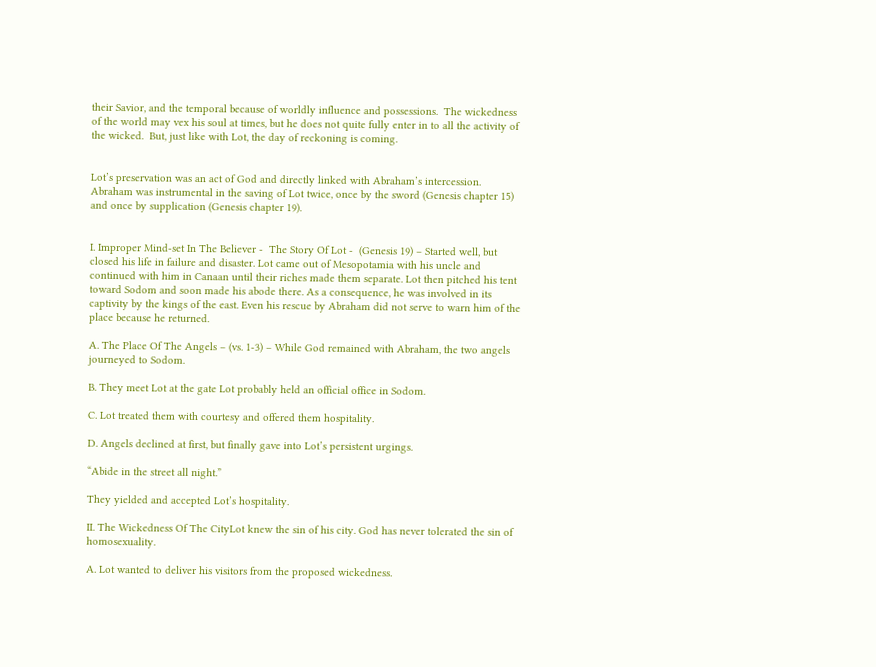their Savior, and the temporal because of worldly influence and possessions.  The wickedness of the world may vex his soul at times, but he does not quite fully enter in to all the activity of the wicked.  But, just like with Lot, the day of reckoning is coming.


Lot’s preservation was an act of God and directly linked with Abraham’s intercession.  Abraham was instrumental in the saving of Lot twice, once by the sword (Genesis chapter 15) and once by supplication (Genesis chapter 19).


I. Improper Mind-set In The Believer -  The Story Of Lot -  (Genesis 19) – Started well, but  closed his life in failure and disaster. Lot came out of Mesopotamia with his uncle and continued with him in Canaan until their riches made them separate. Lot then pitched his tent toward Sodom and soon made his abode there. As a consequence, he was involved in its captivity by the kings of the east. Even his rescue by Abraham did not serve to warn him of the place because he returned.

A. The Place Of The Angels – (vs. 1-3) – While God remained with Abraham, the two angels journeyed to Sodom.

B. They meet Lot at the gate Lot probably held an official office in Sodom.

C. Lot treated them with courtesy and offered them hospitality.

D. Angels declined at first, but finally gave into Lot’s persistent urgings.

“Abide in the street all night.”

They yielded and accepted Lot’s hospitality.

II. The Wickedness Of The CityLot knew the sin of his city. God has never tolerated the sin of homosexuality.

A. Lot wanted to deliver his visitors from the proposed wickedness.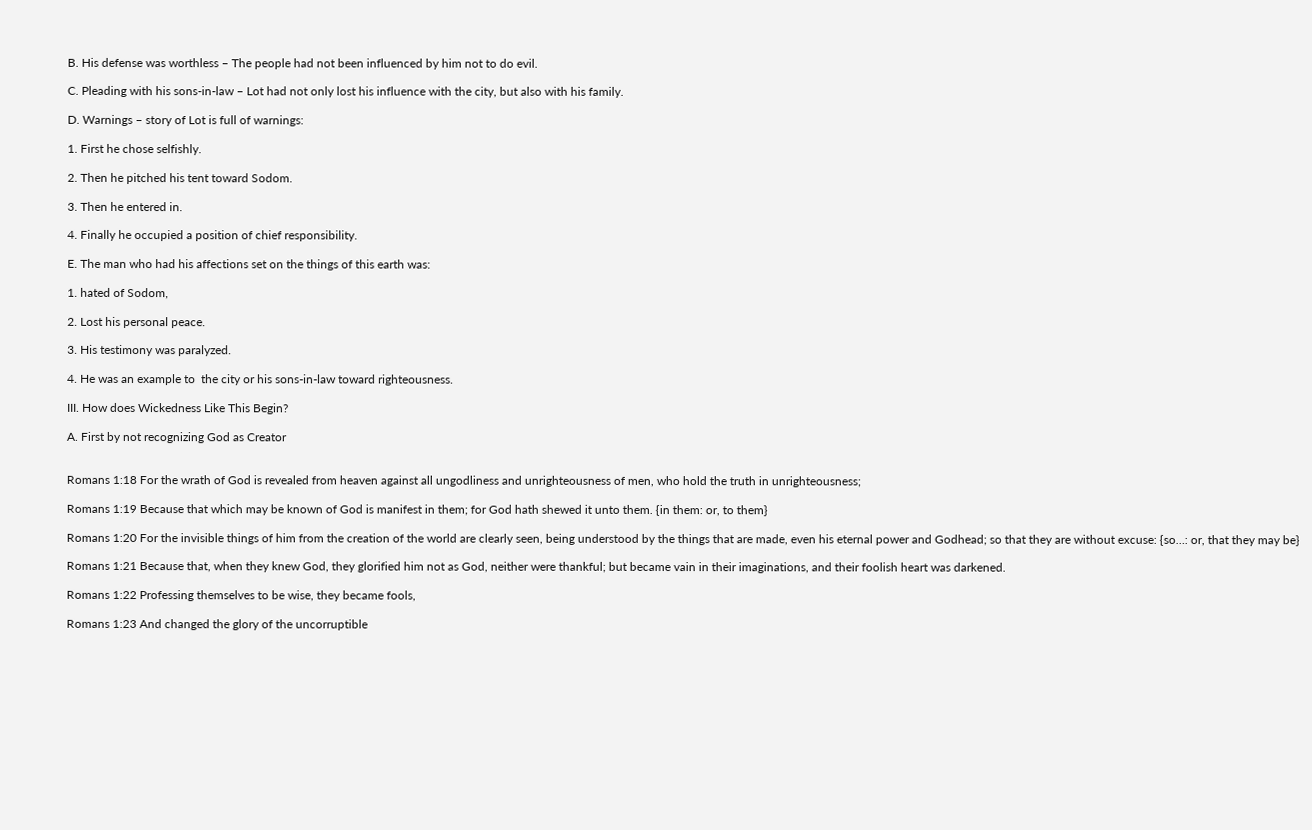B. His defense was worthless – The people had not been influenced by him not to do evil.

C. Pleading with his sons-in-law – Lot had not only lost his influence with the city, but also with his family.

D. Warnings – story of Lot is full of warnings:

1. First he chose selfishly.

2. Then he pitched his tent toward Sodom.

3. Then he entered in.

4. Finally he occupied a position of chief responsibility.

E. The man who had his affections set on the things of this earth was:

1. hated of Sodom,

2. Lost his personal peace.

3. His testimony was paralyzed.

4. He was an example to  the city or his sons-in-law toward righteousness.

III. How does Wickedness Like This Begin?

A. First by not recognizing God as Creator


Romans 1:18 For the wrath of God is revealed from heaven against all ungodliness and unrighteousness of men, who hold the truth in unrighteousness;

Romans 1:19 Because that which may be known of God is manifest in them; for God hath shewed it unto them. {in them: or, to them}

Romans 1:20 For the invisible things of him from the creation of the world are clearly seen, being understood by the things that are made, even his eternal power and Godhead; so that they are without excuse: {so…: or, that they may be}

Romans 1:21 Because that, when they knew God, they glorified him not as God, neither were thankful; but became vain in their imaginations, and their foolish heart was darkened.

Romans 1:22 Professing themselves to be wise, they became fools,

Romans 1:23 And changed the glory of the uncorruptible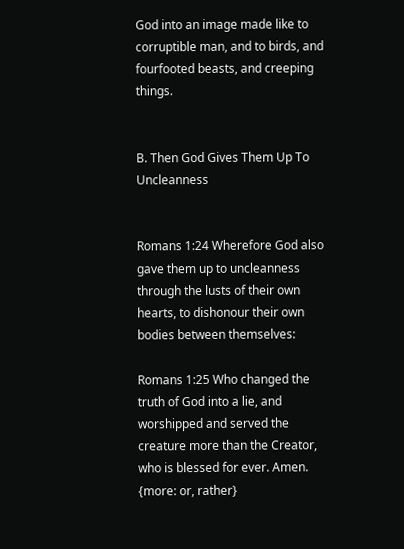God into an image made like to corruptible man, and to birds, and fourfooted beasts, and creeping things.


B. Then God Gives Them Up To Uncleanness


Romans 1:24 Wherefore God also gave them up to uncleanness through the lusts of their own hearts, to dishonour their own bodies between themselves:

Romans 1:25 Who changed the truth of God into a lie, and worshipped and served the creature more than the Creator, who is blessed for ever. Amen. {more: or, rather}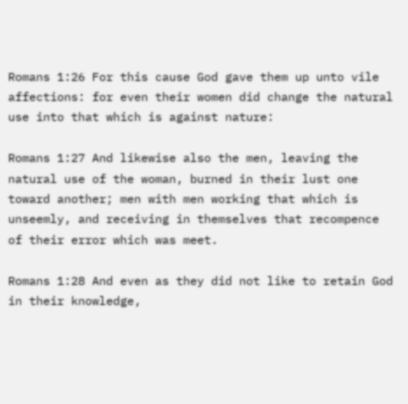Romans 1:26 For this cause God gave them up unto vile affections: for even their women did change the natural use into that which is against nature:

Romans 1:27 And likewise also the men, leaving the natural use of the woman, burned in their lust one toward another; men with men working that which is unseemly, and receiving in themselves that recompence of their error which was meet.

Romans 1:28 And even as they did not like to retain God in their knowledge,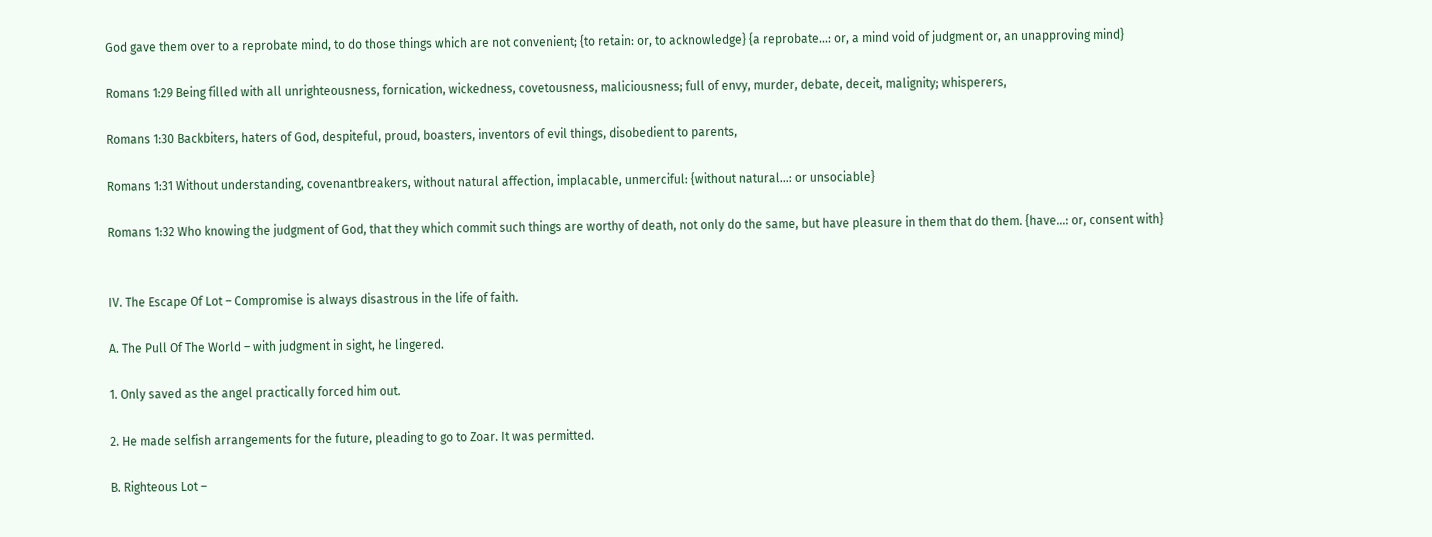God gave them over to a reprobate mind, to do those things which are not convenient; {to retain: or, to acknowledge} {a reprobate…: or, a mind void of judgment or, an unapproving mind}

Romans 1:29 Being filled with all unrighteousness, fornication, wickedness, covetousness, maliciousness; full of envy, murder, debate, deceit, malignity; whisperers,

Romans 1:30 Backbiters, haters of God, despiteful, proud, boasters, inventors of evil things, disobedient to parents,

Romans 1:31 Without understanding, covenantbreakers, without natural affection, implacable, unmerciful: {without natural…: or unsociable}

Romans 1:32 Who knowing the judgment of God, that they which commit such things are worthy of death, not only do the same, but have pleasure in them that do them. {have…: or, consent with}


IV. The Escape Of Lot – Compromise is always disastrous in the life of faith.

A. The Pull Of The World – with judgment in sight, he lingered.

1. Only saved as the angel practically forced him out.

2. He made selfish arrangements for the future, pleading to go to Zoar. It was permitted.

B. Righteous Lot –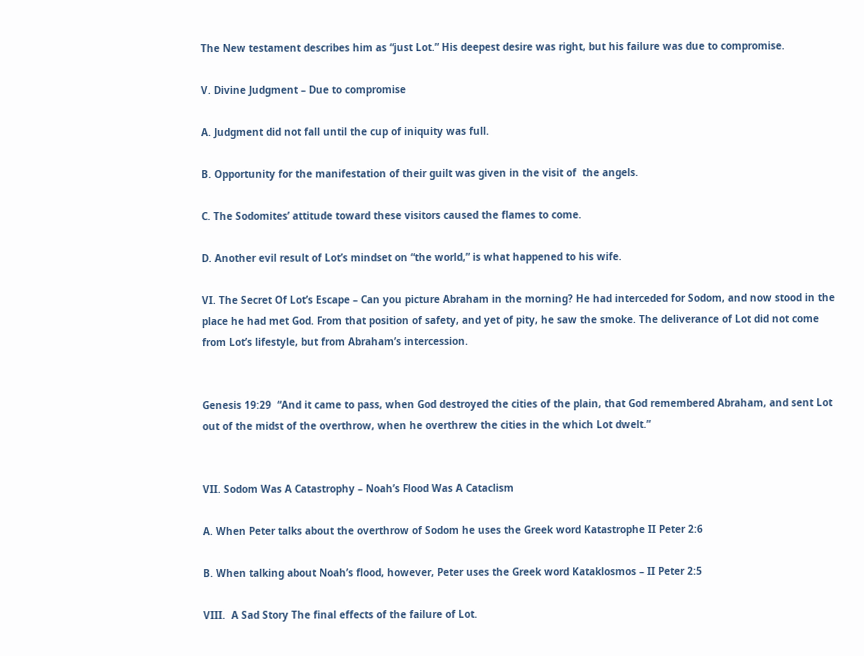The New testament describes him as “just Lot.” His deepest desire was right, but his failure was due to compromise.

V. Divine Judgment – Due to compromise

A. Judgment did not fall until the cup of iniquity was full.

B. Opportunity for the manifestation of their guilt was given in the visit of  the angels.

C. The Sodomites’ attitude toward these visitors caused the flames to come.

D. Another evil result of Lot’s mindset on “the world,” is what happened to his wife.

VI. The Secret Of Lot’s Escape – Can you picture Abraham in the morning? He had interceded for Sodom, and now stood in the place he had met God. From that position of safety, and yet of pity, he saw the smoke. The deliverance of Lot did not come from Lot’s lifestyle, but from Abraham’s intercession.


Genesis 19:29  “And it came to pass, when God destroyed the cities of the plain, that God remembered Abraham, and sent Lot out of the midst of the overthrow, when he overthrew the cities in the which Lot dwelt.”


VII. Sodom Was A Catastrophy – Noah’s Flood Was A Cataclism

A. When Peter talks about the overthrow of Sodom he uses the Greek word Katastrophe II Peter 2:6

B. When talking about Noah’s flood, however, Peter uses the Greek word Kataklosmos – II Peter 2:5

VIII.  A Sad Story The final effects of the failure of Lot.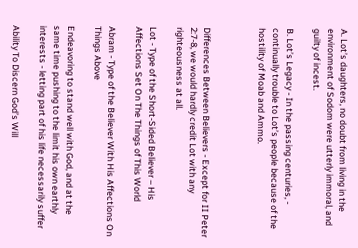A. Lot’s daughters, no doubt from living in the environment of Sodom were utterly immoral, and guilty of incest.

B. Lot’s Legacy - In the passing centuries, - continually trouble to Lot’s people because of the hostility of Moab and Ammo.



Differences Between Believers - Except for II Peter 2:7-8, we would hardly credit Lot with any righteousness at all.

Lot - Type of the Short-Sided Believer – His Affections Set On The Things of This World

Abram - Type of the Believer With His Affections On Things Above

Endeavoring to stand well with God, and at the same time pushing to the limit his own earthly interests - letting part of his life necessarily suffer

Ability To Discern God’s Will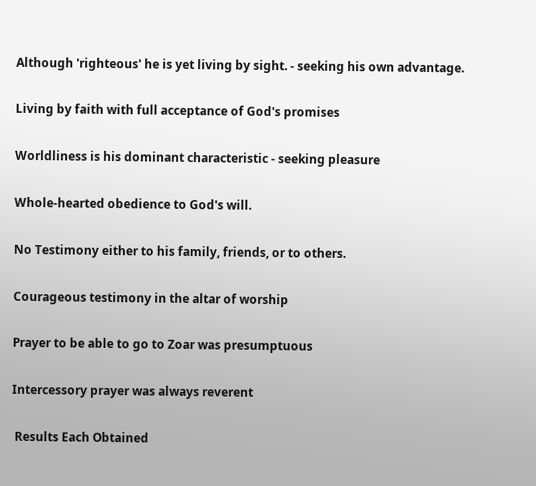Although 'righteous' he is yet living by sight. - seeking his own advantage.

Living by faith with full acceptance of God's promises

Worldliness is his dominant characteristic - seeking pleasure

Whole-hearted obedience to God's will.

No Testimony either to his family, friends, or to others.

Courageous testimony in the altar of worship

Prayer to be able to go to Zoar was presumptuous

Intercessory prayer was always reverent

 Results Each Obtained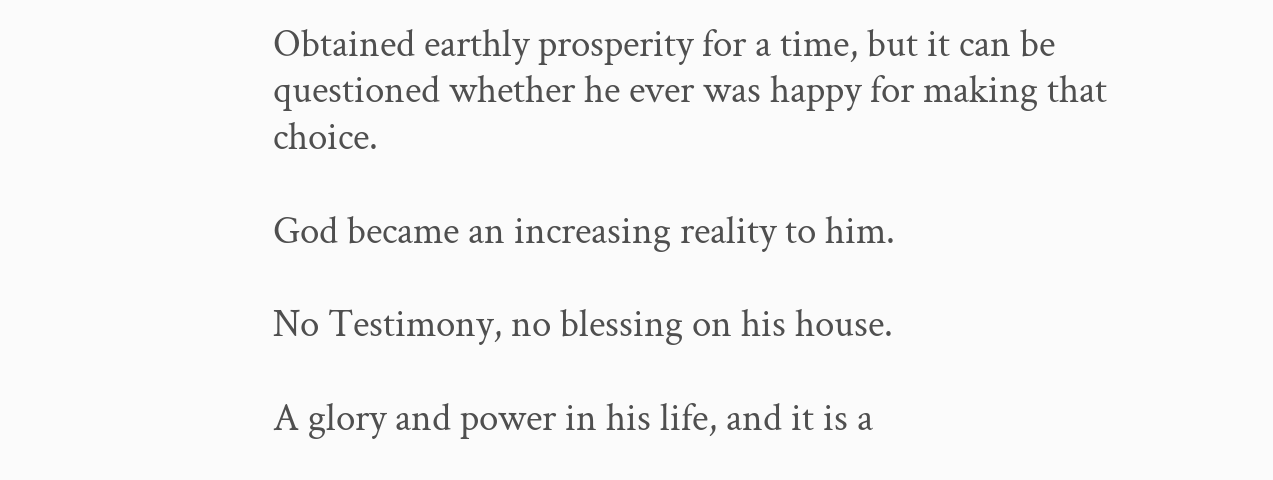Obtained earthly prosperity for a time, but it can be questioned whether he ever was happy for making that choice.

God became an increasing reality to him.

No Testimony, no blessing on his house.

A glory and power in his life, and it is a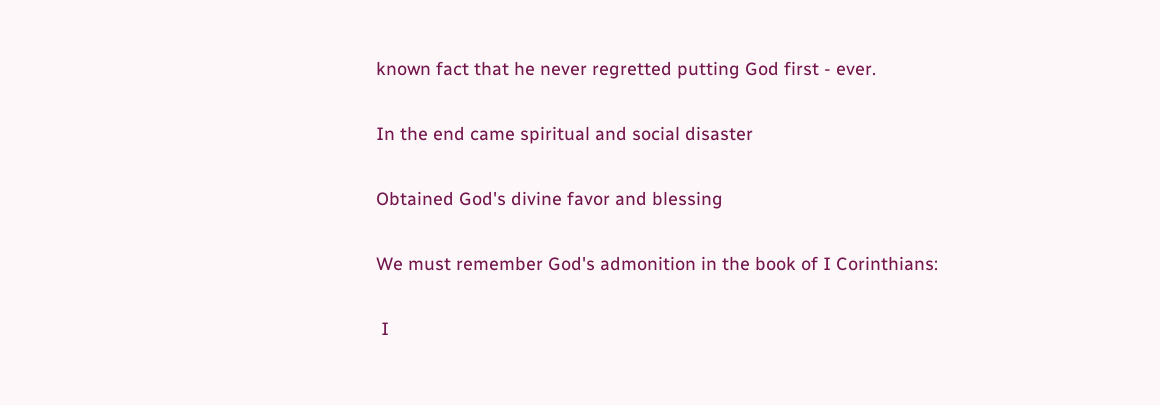known fact that he never regretted putting God first - ever.

In the end came spiritual and social disaster

Obtained God's divine favor and blessing

We must remember God's admonition in the book of I Corinthians:

 I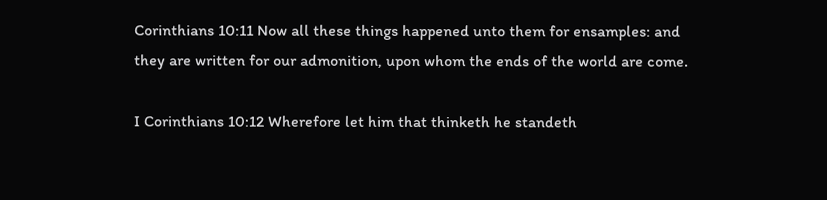Corinthians 10:11 Now all these things happened unto them for ensamples: and they are written for our admonition, upon whom the ends of the world are come.

I Corinthians 10:12 Wherefore let him that thinketh he standeth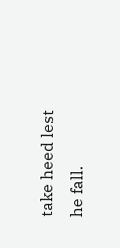take heed lest he fall.